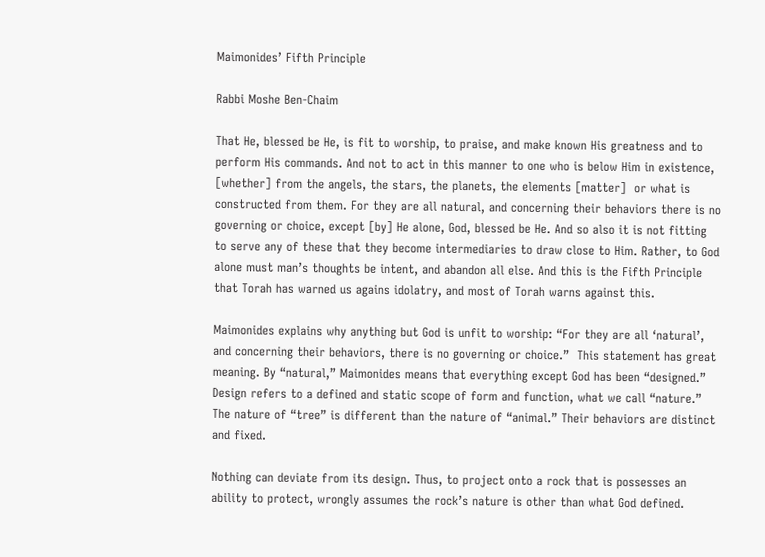Maimonides’ Fifth Principle

Rabbi Moshe Ben-Chaim

That He, blessed be He, is fit to worship, to praise, and make known His greatness and to perform His commands. And not to act in this manner to one who is below Him in existence, [whether] from the angels, the stars, the planets, the elements [matter]  or what is constructed from them. For they are all natural, and concerning their behaviors there is no governing or choice, except [by] He alone, God, blessed be He. And so also it is not fitting to serve any of these that they become intermediaries to draw close to Him. Rather, to God alone must man’s thoughts be intent, and abandon all else. And this is the Fifth Principle that Torah has warned us agains idolatry, and most of Torah warns against this.

Maimonides explains why anything but God is unfit to worship: “For they are all ‘natural’, and concerning their behaviors, there is no governing or choice.”  This statement has great meaning. By “natural,” Maimonides means that everything except God has been “designed.” Design refers to a defined and static scope of form and function, what we call “nature.” The nature of “tree” is different than the nature of “animal.” Their behaviors are distinct and fixed.

Nothing can deviate from its design. Thus, to project onto a rock that is possesses an ability to protect, wrongly assumes the rock’s nature is other than what God defined.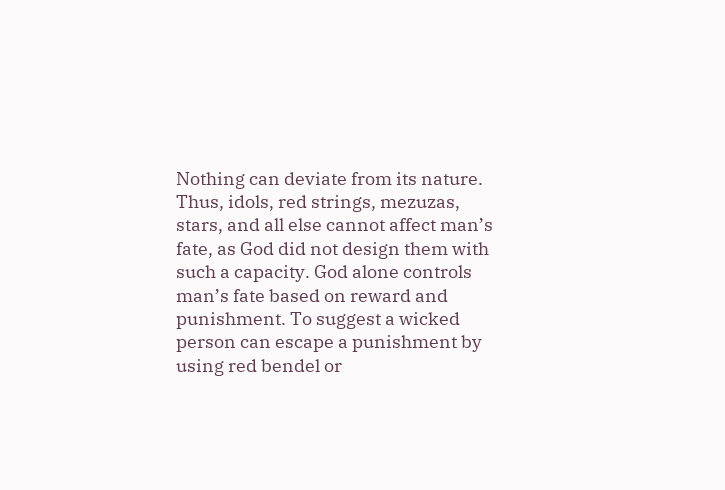Nothing can deviate from its nature. Thus, idols, red strings, mezuzas, stars, and all else cannot affect man’s fate, as God did not design them with such a capacity. God alone controls man’s fate based on reward and punishment. To suggest a wicked person can escape a punishment by using red bendel or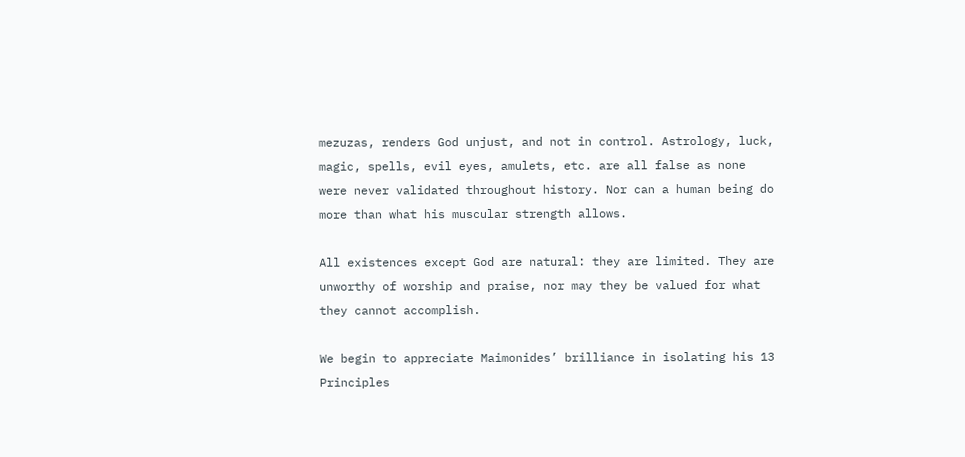mezuzas, renders God unjust, and not in control. Astrology, luck, magic, spells, evil eyes, amulets, etc. are all false as none were never validated throughout history. Nor can a human being do more than what his muscular strength allows.

All existences except God are natural: they are limited. They are unworthy of worship and praise, nor may they be valued for what they cannot accomplish.

We begin to appreciate Maimonides’ brilliance in isolating his 13 Principles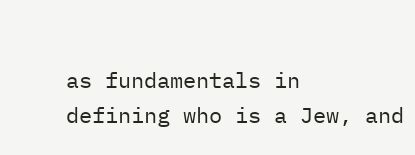as fundamentals in defining who is a Jew, and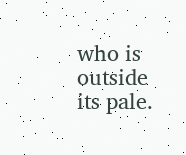who is outside its pale.